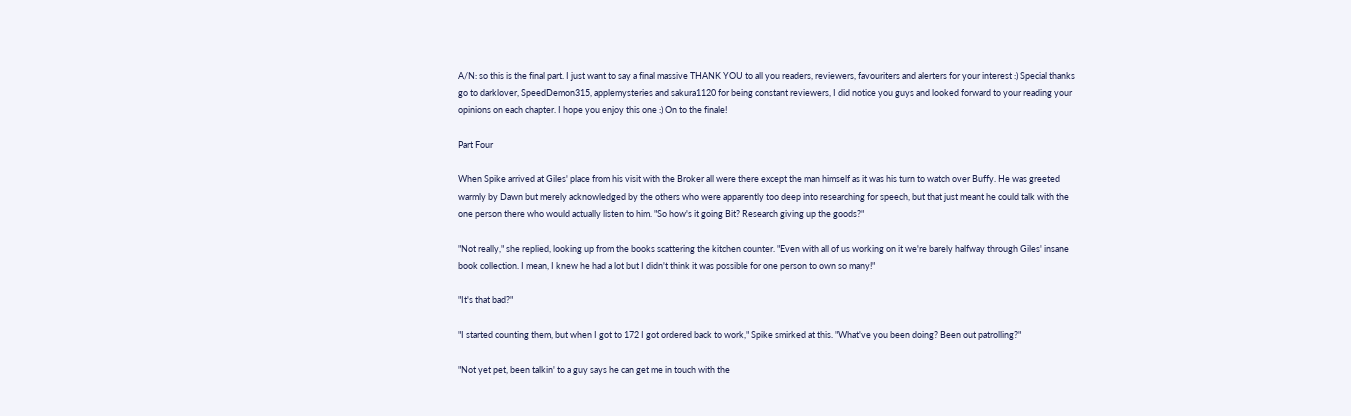A/N: so this is the final part. I just want to say a final massive THANK YOU to all you readers, reviewers, favouriters and alerters for your interest :) Special thanks go to darklover, SpeedDemon315, applemysteries and sakura1120 for being constant reviewers, I did notice you guys and looked forward to your reading your opinions on each chapter. I hope you enjoy this one :) On to the finale!

Part Four

When Spike arrived at Giles' place from his visit with the Broker all were there except the man himself as it was his turn to watch over Buffy. He was greeted warmly by Dawn but merely acknowledged by the others who were apparently too deep into researching for speech, but that just meant he could talk with the one person there who would actually listen to him. "So how's it going Bit? Research giving up the goods?"

"Not really," she replied, looking up from the books scattering the kitchen counter. "Even with all of us working on it we're barely halfway through Giles' insane book collection. I mean, I knew he had a lot but I didn't think it was possible for one person to own so many!"

"It's that bad?"

"I started counting them, but when I got to 172 I got ordered back to work," Spike smirked at this. "What've you been doing? Been out patrolling?"

"Not yet pet, been talkin' to a guy says he can get me in touch with the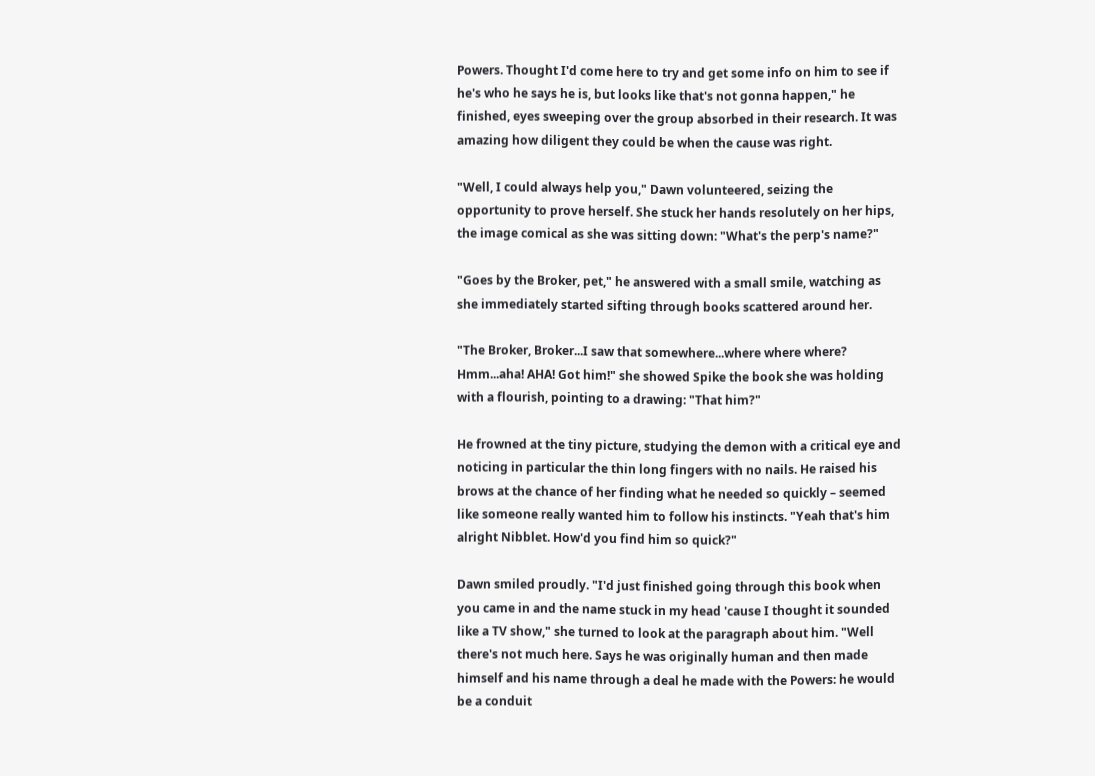Powers. Thought I'd come here to try and get some info on him to see if he's who he says he is, but looks like that's not gonna happen," he finished, eyes sweeping over the group absorbed in their research. It was amazing how diligent they could be when the cause was right.

"Well, I could always help you," Dawn volunteered, seizing the opportunity to prove herself. She stuck her hands resolutely on her hips, the image comical as she was sitting down: "What's the perp's name?"

"Goes by the Broker, pet," he answered with a small smile, watching as she immediately started sifting through books scattered around her.

"The Broker, Broker...I saw that somewhere...where where where? Hmm...aha! AHA! Got him!" she showed Spike the book she was holding with a flourish, pointing to a drawing: "That him?"

He frowned at the tiny picture, studying the demon with a critical eye and noticing in particular the thin long fingers with no nails. He raised his brows at the chance of her finding what he needed so quickly – seemed like someone really wanted him to follow his instincts. "Yeah that's him alright Nibblet. How'd you find him so quick?"

Dawn smiled proudly. "I'd just finished going through this book when you came in and the name stuck in my head 'cause I thought it sounded like a TV show," she turned to look at the paragraph about him. "Well there's not much here. Says he was originally human and then made himself and his name through a deal he made with the Powers: he would be a conduit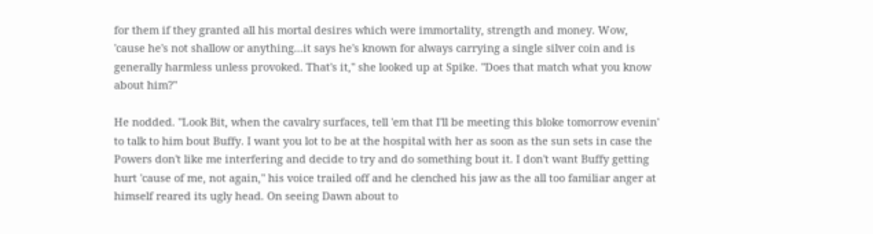for them if they granted all his mortal desires which were immortality, strength and money. Wow, 'cause he's not shallow or anything...it says he's known for always carrying a single silver coin and is generally harmless unless provoked. That's it," she looked up at Spike. "Does that match what you know about him?"

He nodded. "Look Bit, when the cavalry surfaces, tell 'em that I'll be meeting this bloke tomorrow evenin' to talk to him bout Buffy. I want you lot to be at the hospital with her as soon as the sun sets in case the Powers don't like me interfering and decide to try and do something bout it. I don't want Buffy getting hurt 'cause of me, not again," his voice trailed off and he clenched his jaw as the all too familiar anger at himself reared its ugly head. On seeing Dawn about to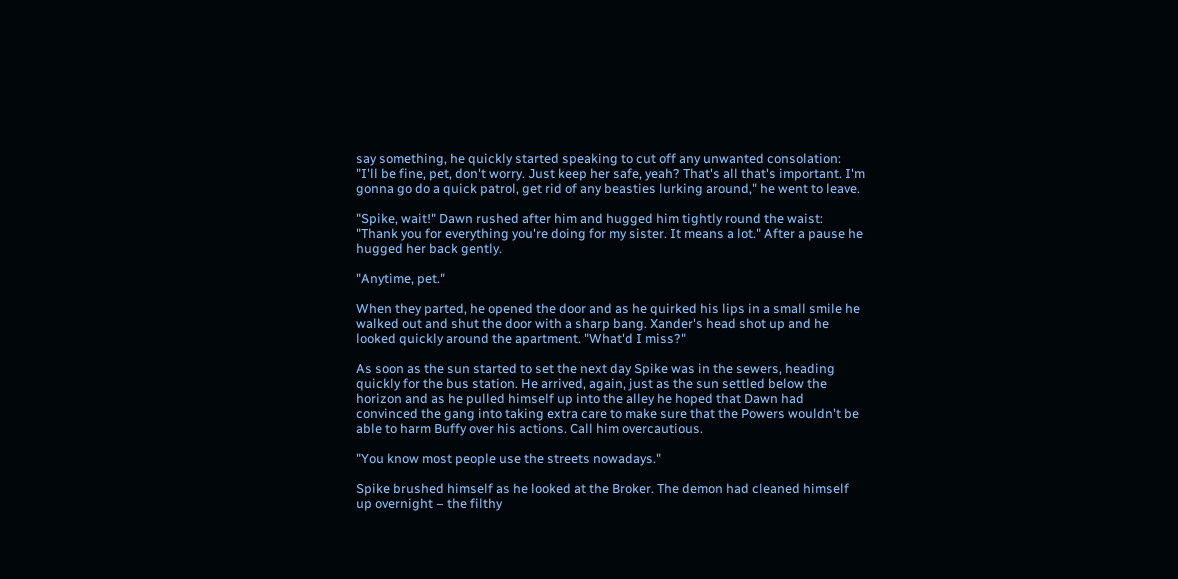say something, he quickly started speaking to cut off any unwanted consolation: "I'll be fine, pet, don't worry. Just keep her safe, yeah? That's all that's important. I'm gonna go do a quick patrol, get rid of any beasties lurking around," he went to leave.

"Spike, wait!" Dawn rushed after him and hugged him tightly round the waist: "Thank you for everything you're doing for my sister. It means a lot." After a pause he hugged her back gently.

"Anytime, pet."

When they parted, he opened the door and as he quirked his lips in a small smile he walked out and shut the door with a sharp bang. Xander's head shot up and he looked quickly around the apartment. "What'd I miss?"

As soon as the sun started to set the next day Spike was in the sewers, heading quickly for the bus station. He arrived, again, just as the sun settled below the horizon and as he pulled himself up into the alley he hoped that Dawn had convinced the gang into taking extra care to make sure that the Powers wouldn't be able to harm Buffy over his actions. Call him overcautious.

"You know most people use the streets nowadays."

Spike brushed himself as he looked at the Broker. The demon had cleaned himself up overnight – the filthy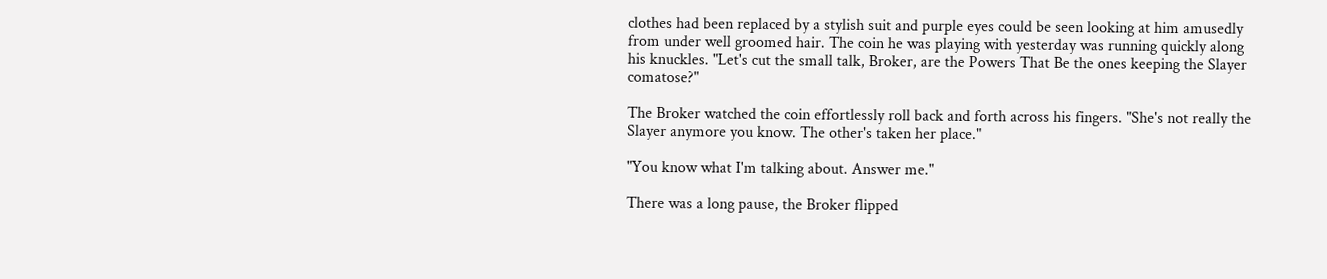clothes had been replaced by a stylish suit and purple eyes could be seen looking at him amusedly from under well groomed hair. The coin he was playing with yesterday was running quickly along his knuckles. "Let's cut the small talk, Broker, are the Powers That Be the ones keeping the Slayer comatose?"

The Broker watched the coin effortlessly roll back and forth across his fingers. "She's not really the Slayer anymore you know. The other's taken her place."

"You know what I'm talking about. Answer me."

There was a long pause, the Broker flipped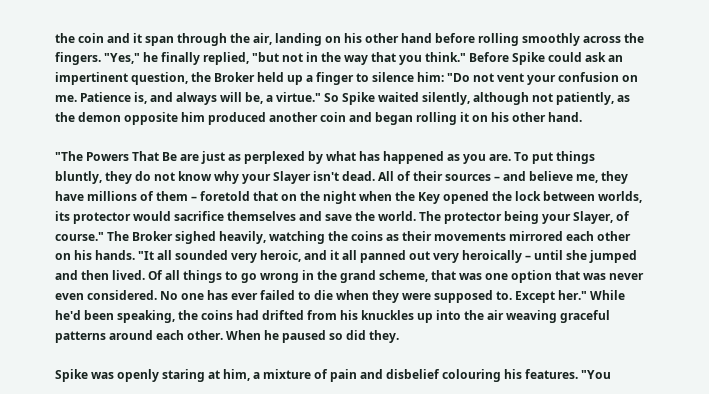the coin and it span through the air, landing on his other hand before rolling smoothly across the fingers. "Yes," he finally replied, "but not in the way that you think." Before Spike could ask an impertinent question, the Broker held up a finger to silence him: "Do not vent your confusion on me. Patience is, and always will be, a virtue." So Spike waited silently, although not patiently, as the demon opposite him produced another coin and began rolling it on his other hand.

"The Powers That Be are just as perplexed by what has happened as you are. To put things bluntly, they do not know why your Slayer isn't dead. All of their sources – and believe me, they have millions of them – foretold that on the night when the Key opened the lock between worlds, its protector would sacrifice themselves and save the world. The protector being your Slayer, of course." The Broker sighed heavily, watching the coins as their movements mirrored each other on his hands. "It all sounded very heroic, and it all panned out very heroically – until she jumped and then lived. Of all things to go wrong in the grand scheme, that was one option that was never even considered. No one has ever failed to die when they were supposed to. Except her." While he'd been speaking, the coins had drifted from his knuckles up into the air weaving graceful patterns around each other. When he paused so did they.

Spike was openly staring at him, a mixture of pain and disbelief colouring his features. "You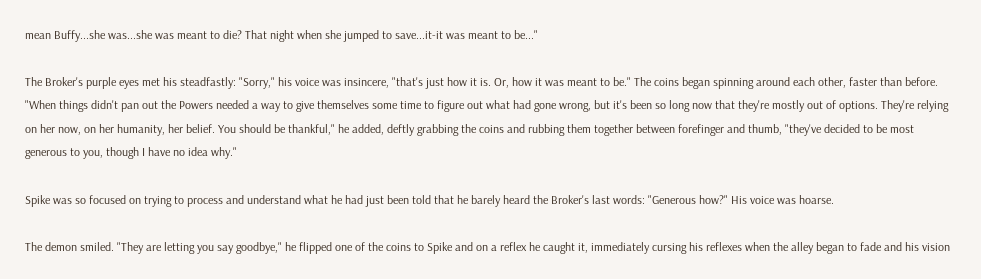mean Buffy...she was...she was meant to die? That night when she jumped to save...it-it was meant to be..."

The Broker's purple eyes met his steadfastly: "Sorry," his voice was insincere, "that's just how it is. Or, how it was meant to be." The coins began spinning around each other, faster than before. "When things didn't pan out the Powers needed a way to give themselves some time to figure out what had gone wrong, but it's been so long now that they're mostly out of options. They're relying on her now, on her humanity, her belief. You should be thankful," he added, deftly grabbing the coins and rubbing them together between forefinger and thumb, "they've decided to be most generous to you, though I have no idea why."

Spike was so focused on trying to process and understand what he had just been told that he barely heard the Broker's last words: "Generous how?" His voice was hoarse.

The demon smiled. "They are letting you say goodbye," he flipped one of the coins to Spike and on a reflex he caught it, immediately cursing his reflexes when the alley began to fade and his vision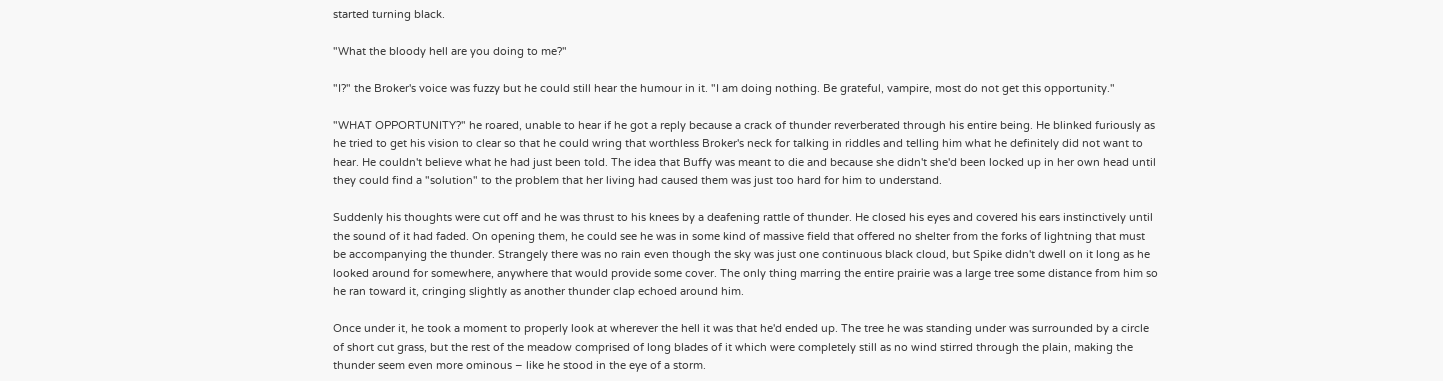started turning black.

"What the bloody hell are you doing to me?"

"I?" the Broker's voice was fuzzy but he could still hear the humour in it. "I am doing nothing. Be grateful, vampire, most do not get this opportunity."

"WHAT OPPORTUNITY?" he roared, unable to hear if he got a reply because a crack of thunder reverberated through his entire being. He blinked furiously as he tried to get his vision to clear so that he could wring that worthless Broker's neck for talking in riddles and telling him what he definitely did not want to hear. He couldn't believe what he had just been told. The idea that Buffy was meant to die and because she didn't she'd been locked up in her own head until they could find a "solution" to the problem that her living had caused them was just too hard for him to understand.

Suddenly his thoughts were cut off and he was thrust to his knees by a deafening rattle of thunder. He closed his eyes and covered his ears instinctively until the sound of it had faded. On opening them, he could see he was in some kind of massive field that offered no shelter from the forks of lightning that must be accompanying the thunder. Strangely there was no rain even though the sky was just one continuous black cloud, but Spike didn't dwell on it long as he looked around for somewhere, anywhere that would provide some cover. The only thing marring the entire prairie was a large tree some distance from him so he ran toward it, cringing slightly as another thunder clap echoed around him.

Once under it, he took a moment to properly look at wherever the hell it was that he'd ended up. The tree he was standing under was surrounded by a circle of short cut grass, but the rest of the meadow comprised of long blades of it which were completely still as no wind stirred through the plain, making the thunder seem even more ominous – like he stood in the eye of a storm.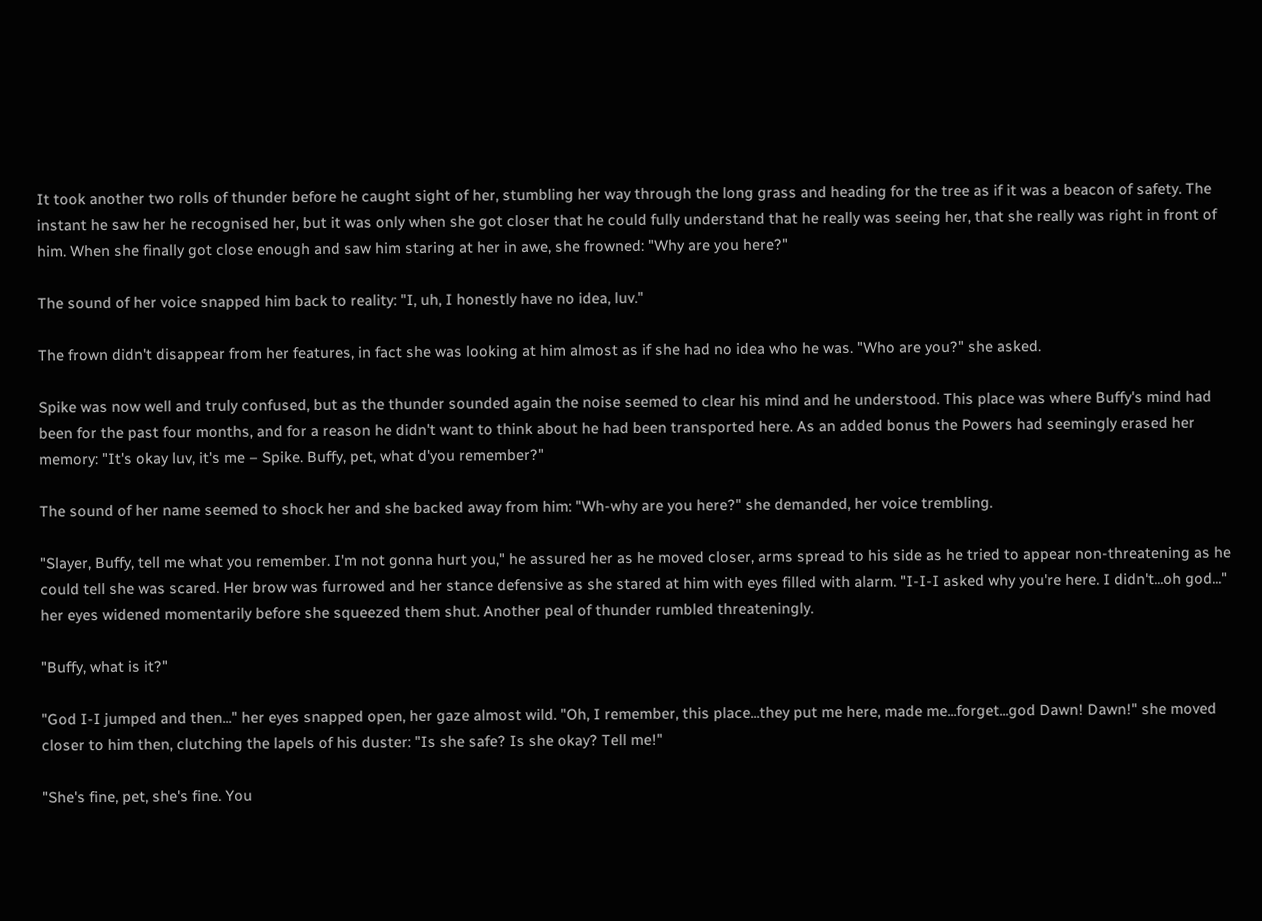It took another two rolls of thunder before he caught sight of her, stumbling her way through the long grass and heading for the tree as if it was a beacon of safety. The instant he saw her he recognised her, but it was only when she got closer that he could fully understand that he really was seeing her, that she really was right in front of him. When she finally got close enough and saw him staring at her in awe, she frowned: "Why are you here?"

The sound of her voice snapped him back to reality: "I, uh, I honestly have no idea, luv."

The frown didn't disappear from her features, in fact she was looking at him almost as if she had no idea who he was. "Who are you?" she asked.

Spike was now well and truly confused, but as the thunder sounded again the noise seemed to clear his mind and he understood. This place was where Buffy's mind had been for the past four months, and for a reason he didn't want to think about he had been transported here. As an added bonus the Powers had seemingly erased her memory: "It's okay luv, it's me – Spike. Buffy, pet, what d'you remember?"

The sound of her name seemed to shock her and she backed away from him: "Wh-why are you here?" she demanded, her voice trembling.

"Slayer, Buffy, tell me what you remember. I'm not gonna hurt you," he assured her as he moved closer, arms spread to his side as he tried to appear non-threatening as he could tell she was scared. Her brow was furrowed and her stance defensive as she stared at him with eyes filled with alarm. "I-I-I asked why you're here. I didn't...oh god..." her eyes widened momentarily before she squeezed them shut. Another peal of thunder rumbled threateningly.

"Buffy, what is it?"

"God I-I jumped and then..." her eyes snapped open, her gaze almost wild. "Oh, I remember, this place...they put me here, made me...forget...god Dawn! Dawn!" she moved closer to him then, clutching the lapels of his duster: "Is she safe? Is she okay? Tell me!"

"She's fine, pet, she's fine. You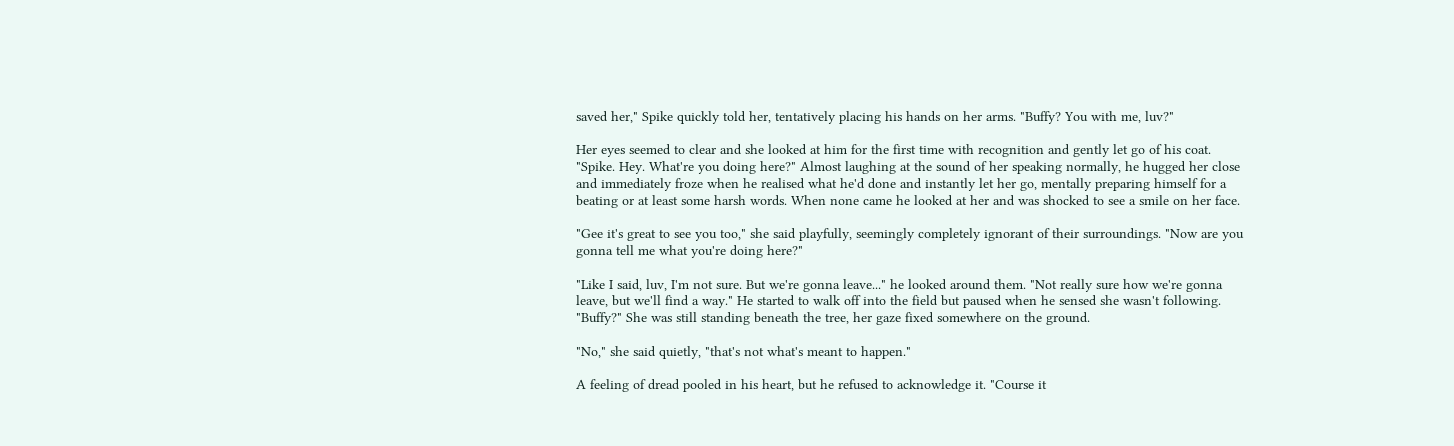saved her," Spike quickly told her, tentatively placing his hands on her arms. "Buffy? You with me, luv?"

Her eyes seemed to clear and she looked at him for the first time with recognition and gently let go of his coat. "Spike. Hey. What're you doing here?" Almost laughing at the sound of her speaking normally, he hugged her close and immediately froze when he realised what he'd done and instantly let her go, mentally preparing himself for a beating or at least some harsh words. When none came he looked at her and was shocked to see a smile on her face.

"Gee it's great to see you too," she said playfully, seemingly completely ignorant of their surroundings. "Now are you gonna tell me what you're doing here?"

"Like I said, luv, I'm not sure. But we're gonna leave..." he looked around them. "Not really sure how we're gonna leave, but we'll find a way." He started to walk off into the field but paused when he sensed she wasn't following. "Buffy?" She was still standing beneath the tree, her gaze fixed somewhere on the ground.

"No," she said quietly, "that's not what's meant to happen."

A feeling of dread pooled in his heart, but he refused to acknowledge it. "Course it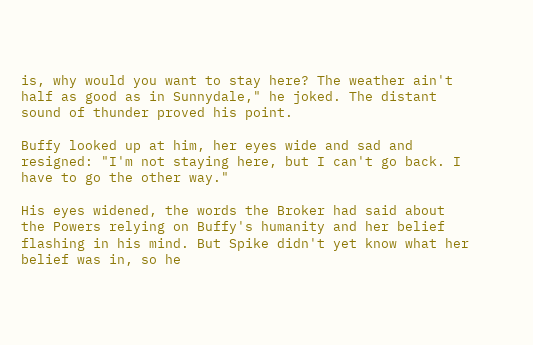is, why would you want to stay here? The weather ain't half as good as in Sunnydale," he joked. The distant sound of thunder proved his point.

Buffy looked up at him, her eyes wide and sad and resigned: "I'm not staying here, but I can't go back. I have to go the other way."

His eyes widened, the words the Broker had said about the Powers relying on Buffy's humanity and her belief flashing in his mind. But Spike didn't yet know what her belief was in, so he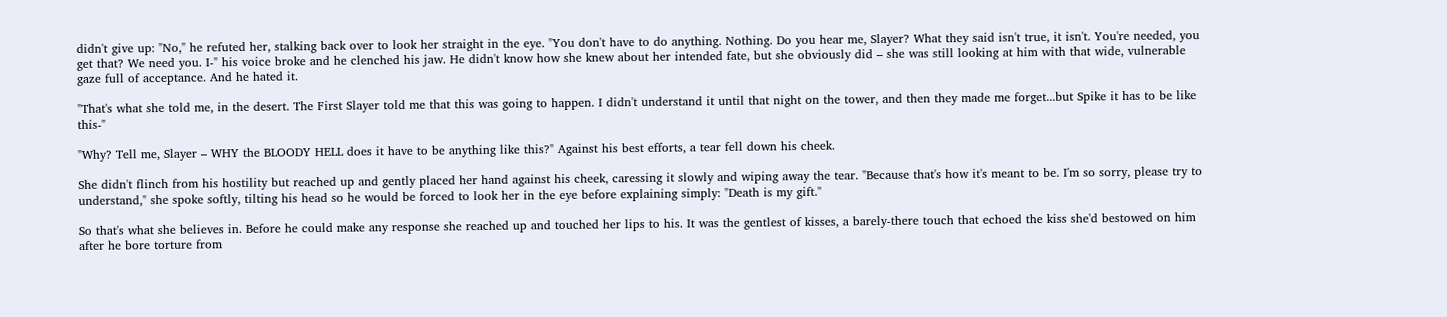didn't give up: "No," he refuted her, stalking back over to look her straight in the eye. "You don't have to do anything. Nothing. Do you hear me, Slayer? What they said isn't true, it isn't. You're needed, you get that? We need you. I-" his voice broke and he clenched his jaw. He didn't know how she knew about her intended fate, but she obviously did – she was still looking at him with that wide, vulnerable gaze full of acceptance. And he hated it.

"That's what she told me, in the desert. The First Slayer told me that this was going to happen. I didn't understand it until that night on the tower, and then they made me forget...but Spike it has to be like this-"

"Why? Tell me, Slayer – WHY the BLOODY HELL does it have to be anything like this?" Against his best efforts, a tear fell down his cheek.

She didn't flinch from his hostility but reached up and gently placed her hand against his cheek, caressing it slowly and wiping away the tear. "Because that's how it's meant to be. I'm so sorry, please try to understand," she spoke softly, tilting his head so he would be forced to look her in the eye before explaining simply: "Death is my gift."

So that's what she believes in. Before he could make any response she reached up and touched her lips to his. It was the gentlest of kisses, a barely-there touch that echoed the kiss she'd bestowed on him after he bore torture from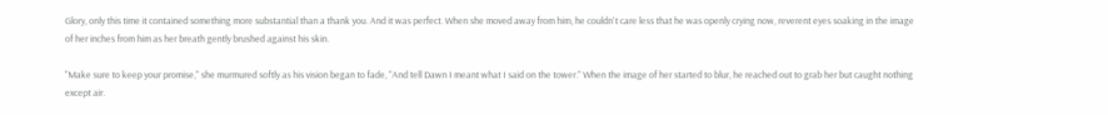Glory, only this time it contained something more substantial than a thank you. And it was perfect. When she moved away from him, he couldn't care less that he was openly crying now, reverent eyes soaking in the image of her inches from him as her breath gently brushed against his skin.

"Make sure to keep your promise," she murmured softly as his vision began to fade, "And tell Dawn I meant what I said on the tower." When the image of her started to blur, he reached out to grab her but caught nothing except air.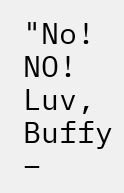"No! NO! Luv, Buffy –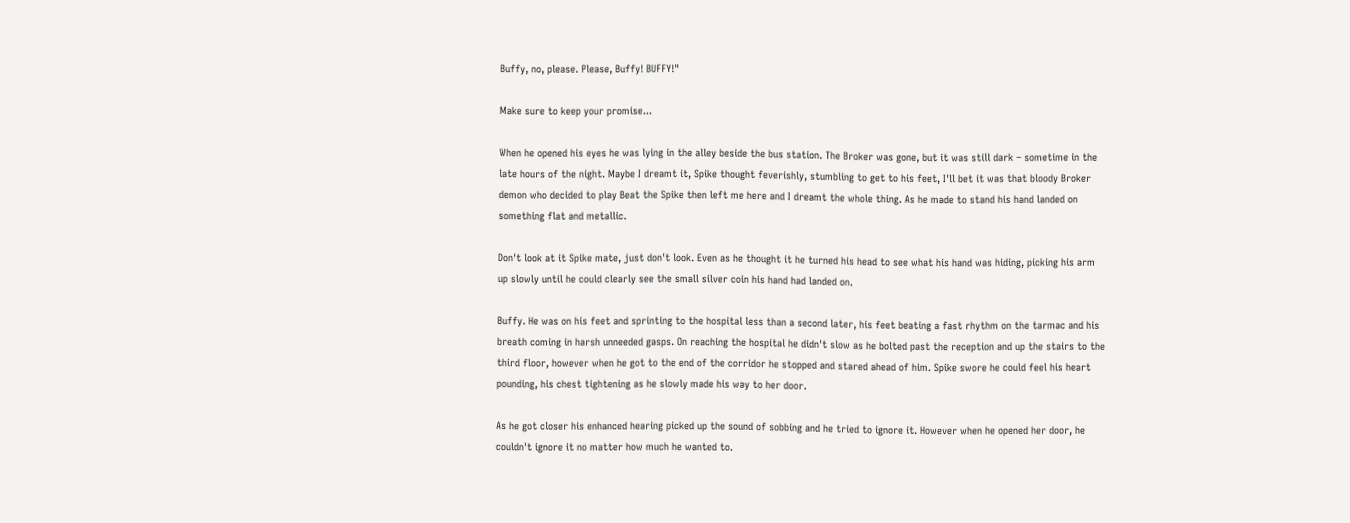Buffy, no, please. Please, Buffy! BUFFY!"

Make sure to keep your promise...

When he opened his eyes he was lying in the alley beside the bus station. The Broker was gone, but it was still dark – sometime in the late hours of the night. Maybe I dreamt it, Spike thought feverishly, stumbling to get to his feet, I'll bet it was that bloody Broker demon who decided to play Beat the Spike then left me here and I dreamt the whole thing. As he made to stand his hand landed on something flat and metallic.

Don't look at it Spike mate, just don't look. Even as he thought it he turned his head to see what his hand was hiding, picking his arm up slowly until he could clearly see the small silver coin his hand had landed on.

Buffy. He was on his feet and sprinting to the hospital less than a second later, his feet beating a fast rhythm on the tarmac and his breath coming in harsh unneeded gasps. On reaching the hospital he didn't slow as he bolted past the reception and up the stairs to the third floor, however when he got to the end of the corridor he stopped and stared ahead of him. Spike swore he could feel his heart pounding, his chest tightening as he slowly made his way to her door.

As he got closer his enhanced hearing picked up the sound of sobbing and he tried to ignore it. However when he opened her door, he couldn't ignore it no matter how much he wanted to.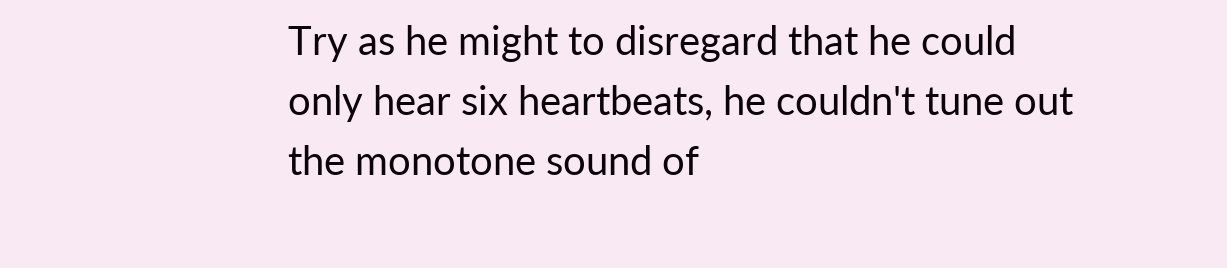Try as he might to disregard that he could only hear six heartbeats, he couldn't tune out the monotone sound of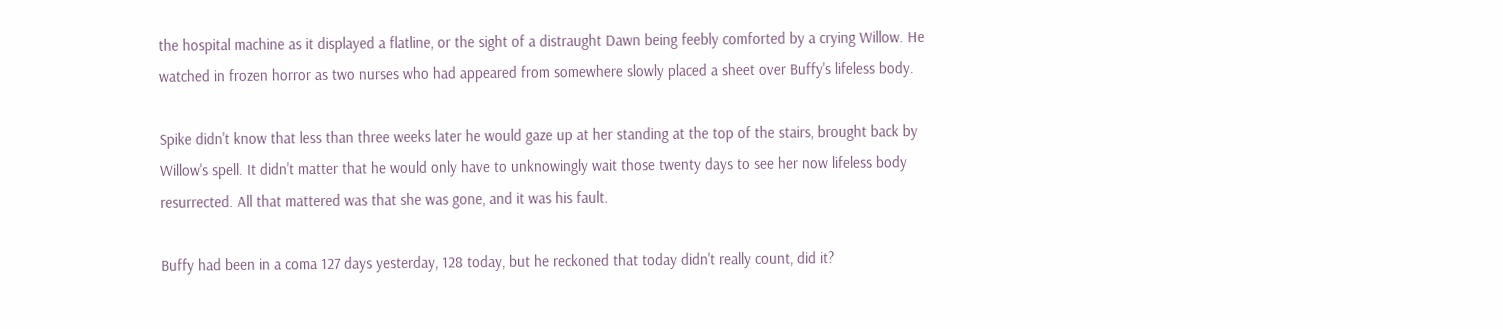the hospital machine as it displayed a flatline, or the sight of a distraught Dawn being feebly comforted by a crying Willow. He watched in frozen horror as two nurses who had appeared from somewhere slowly placed a sheet over Buffy's lifeless body.

Spike didn't know that less than three weeks later he would gaze up at her standing at the top of the stairs, brought back by Willow's spell. It didn't matter that he would only have to unknowingly wait those twenty days to see her now lifeless body resurrected. All that mattered was that she was gone, and it was his fault.

Buffy had been in a coma 127 days yesterday, 128 today, but he reckoned that today didn't really count, did it?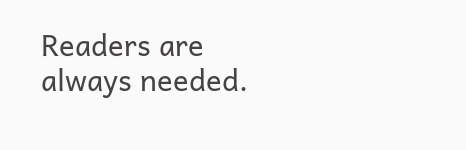Readers are always needed.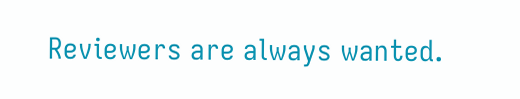Reviewers are always wanted.